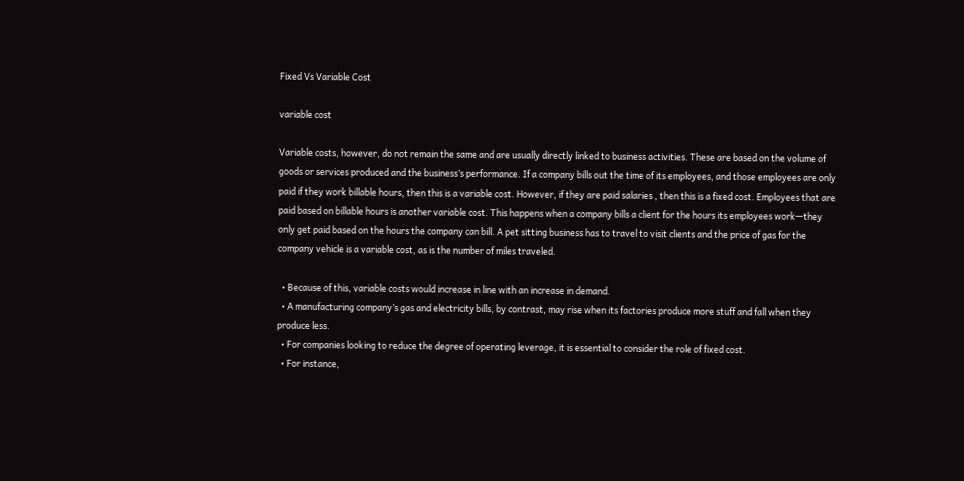Fixed Vs Variable Cost

variable cost

Variable costs, however, do not remain the same and are usually directly linked to business activities. These are based on the volume of goods or services produced and the business’s performance. If a company bills out the time of its employees, and those employees are only paid if they work billable hours, then this is a variable cost. However, if they are paid salaries , then this is a fixed cost. Employees that are paid based on billable hours is another variable cost. This happens when a company bills a client for the hours its employees work—they only get paid based on the hours the company can bill. A pet sitting business has to travel to visit clients and the price of gas for the company vehicle is a variable cost, as is the number of miles traveled.

  • Because of this, variable costs would increase in line with an increase in demand.
  • A manufacturing company’s gas and electricity bills, by contrast, may rise when its factories produce more stuff and fall when they produce less.
  • For companies looking to reduce the degree of operating leverage, it is essential to consider the role of fixed cost.
  • For instance,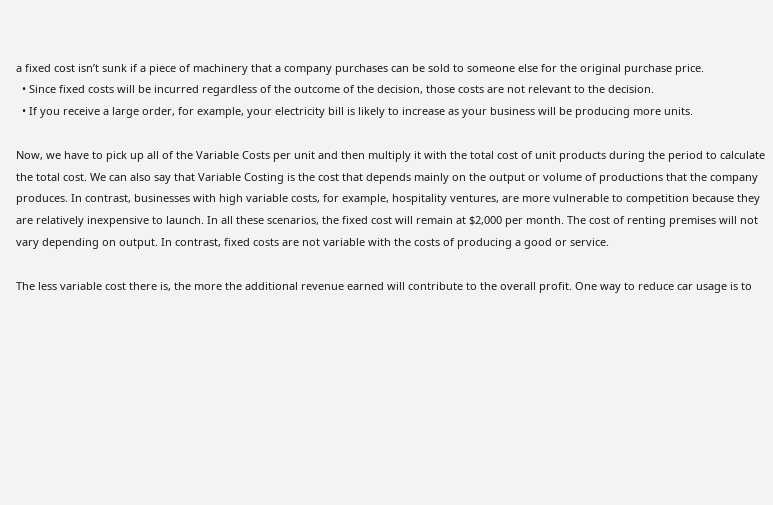a fixed cost isn’t sunk if a piece of machinery that a company purchases can be sold to someone else for the original purchase price.
  • Since fixed costs will be incurred regardless of the outcome of the decision, those costs are not relevant to the decision.
  • If you receive a large order, for example, your electricity bill is likely to increase as your business will be producing more units.

Now, we have to pick up all of the Variable Costs per unit and then multiply it with the total cost of unit products during the period to calculate the total cost. We can also say that Variable Costing is the cost that depends mainly on the output or volume of productions that the company produces. In contrast, businesses with high variable costs, for example, hospitality ventures, are more vulnerable to competition because they are relatively inexpensive to launch. In all these scenarios, the fixed cost will remain at $2,000 per month. The cost of renting premises will not vary depending on output. In contrast, fixed costs are not variable with the costs of producing a good or service.

The less variable cost there is, the more the additional revenue earned will contribute to the overall profit. One way to reduce car usage is to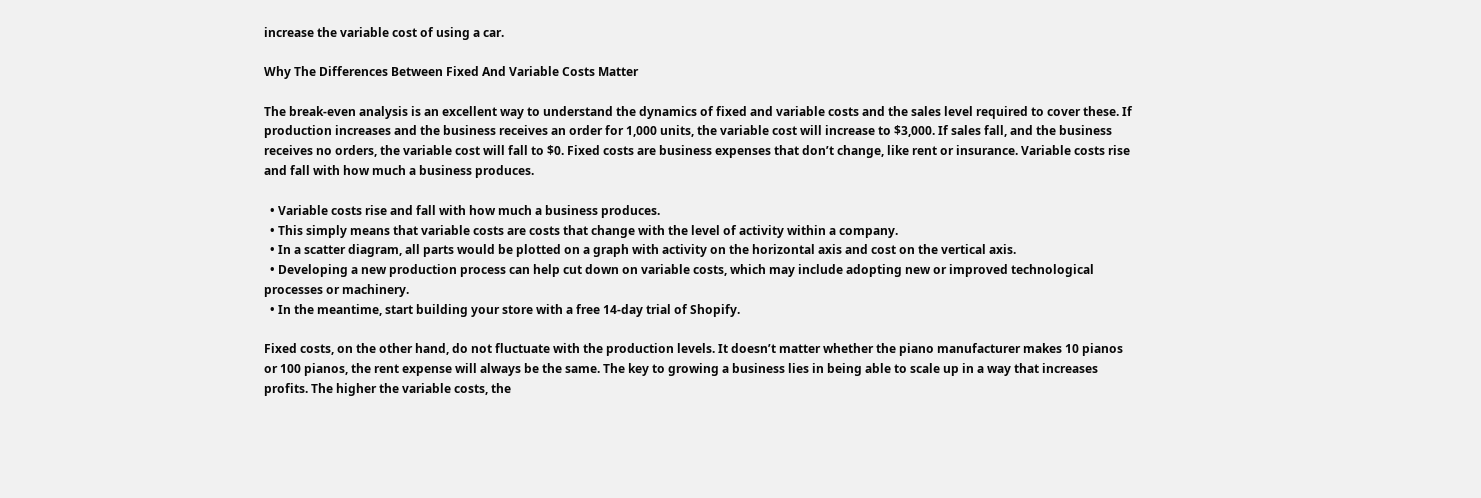increase the variable cost of using a car.

Why The Differences Between Fixed And Variable Costs Matter

The break-even analysis is an excellent way to understand the dynamics of fixed and variable costs and the sales level required to cover these. If production increases and the business receives an order for 1,000 units, the variable cost will increase to $3,000. If sales fall, and the business receives no orders, the variable cost will fall to $0. Fixed costs are business expenses that don’t change, like rent or insurance. Variable costs rise and fall with how much a business produces.

  • Variable costs rise and fall with how much a business produces.
  • This simply means that variable costs are costs that change with the level of activity within a company.
  • In a scatter diagram, all parts would be plotted on a graph with activity on the horizontal axis and cost on the vertical axis.
  • Developing a new production process can help cut down on variable costs, which may include adopting new or improved technological processes or machinery.
  • In the meantime, start building your store with a free 14-day trial of Shopify.

Fixed costs, on the other hand, do not fluctuate with the production levels. It doesn’t matter whether the piano manufacturer makes 10 pianos or 100 pianos, the rent expense will always be the same. The key to growing a business lies in being able to scale up in a way that increases profits. The higher the variable costs, the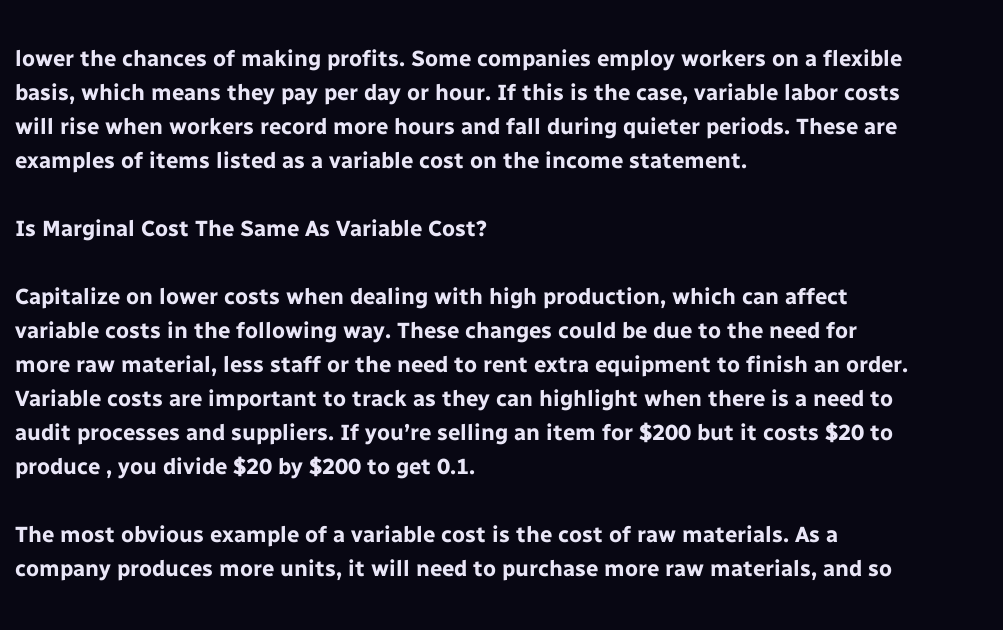lower the chances of making profits. Some companies employ workers on a flexible basis, which means they pay per day or hour. If this is the case, variable labor costs will rise when workers record more hours and fall during quieter periods. These are examples of items listed as a variable cost on the income statement.

Is Marginal Cost The Same As Variable Cost?

Capitalize on lower costs when dealing with high production, which can affect variable costs in the following way. These changes could be due to the need for more raw material, less staff or the need to rent extra equipment to finish an order. Variable costs are important to track as they can highlight when there is a need to audit processes and suppliers. If you’re selling an item for $200 but it costs $20 to produce , you divide $20 by $200 to get 0.1.

The most obvious example of a variable cost is the cost of raw materials. As a company produces more units, it will need to purchase more raw materials, and so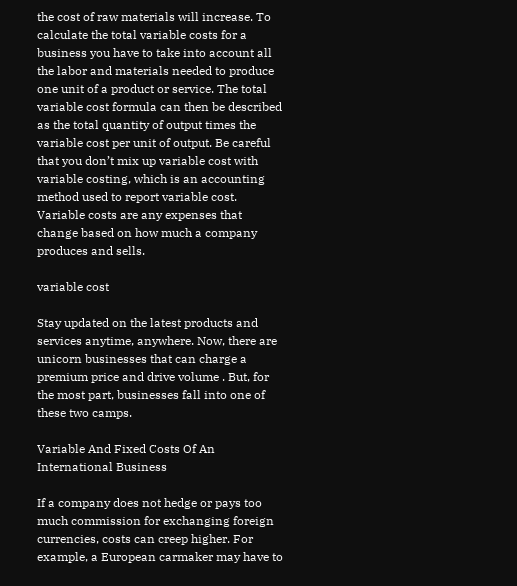the cost of raw materials will increase. To calculate the total variable costs for a business you have to take into account all the labor and materials needed to produce one unit of a product or service. The total variable cost formula can then be described as the total quantity of output times the variable cost per unit of output. Be careful that you don’t mix up variable cost with variable costing, which is an accounting method used to report variable cost. Variable costs are any expenses that change based on how much a company produces and sells.

variable cost

Stay updated on the latest products and services anytime, anywhere. Now, there are unicorn businesses that can charge a premium price and drive volume . But, for the most part, businesses fall into one of these two camps.

Variable And Fixed Costs Of An International Business

If a company does not hedge or pays too much commission for exchanging foreign currencies, costs can creep higher. For example, a European carmaker may have to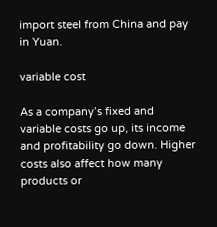import steel from China and pay in Yuan.

variable cost

As a company’s fixed and variable costs go up, its income and profitability go down. Higher costs also affect how many products or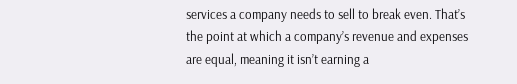services a company needs to sell to break even. That’s the point at which a company’s revenue and expenses are equal, meaning it isn’t earning a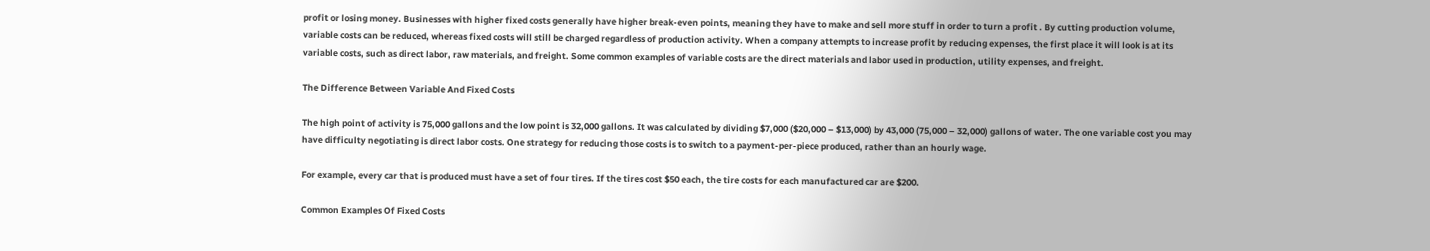profit or losing money. Businesses with higher fixed costs generally have higher break-even points, meaning they have to make and sell more stuff in order to turn a profit . By cutting production volume, variable costs can be reduced, whereas fixed costs will still be charged regardless of production activity. When a company attempts to increase profit by reducing expenses, the first place it will look is at its variable costs, such as direct labor, raw materials, and freight. Some common examples of variable costs are the direct materials and labor used in production, utility expenses, and freight.

The Difference Between Variable And Fixed Costs

The high point of activity is 75,000 gallons and the low point is 32,000 gallons. It was calculated by dividing $7,000 ($20,000 – $13,000) by 43,000 (75,000 – 32,000) gallons of water. The one variable cost you may have difficulty negotiating is direct labor costs. One strategy for reducing those costs is to switch to a payment-per-piece produced, rather than an hourly wage.

For example, every car that is produced must have a set of four tires. If the tires cost $50 each, the tire costs for each manufactured car are $200.

Common Examples Of Fixed Costs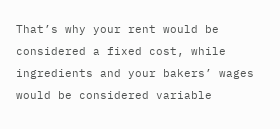That’s why your rent would be considered a fixed cost, while ingredients and your bakers’ wages would be considered variable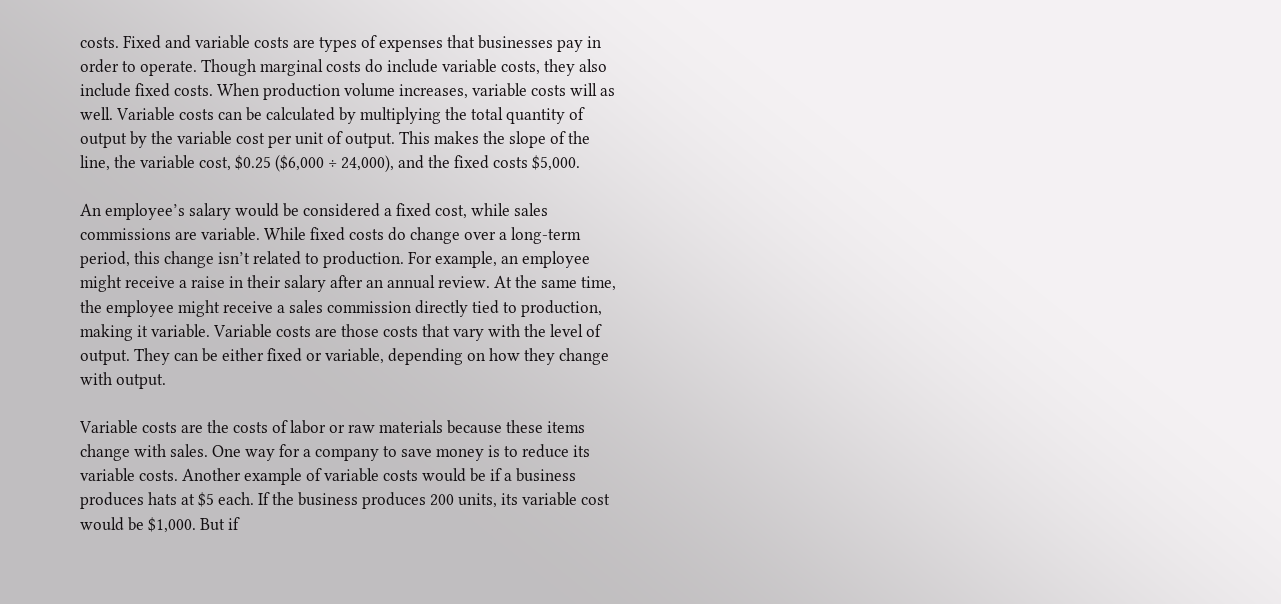costs. Fixed and variable costs are types of expenses that businesses pay in order to operate. Though marginal costs do include variable costs, they also include fixed costs. When production volume increases, variable costs will as well. Variable costs can be calculated by multiplying the total quantity of output by the variable cost per unit of output. This makes the slope of the line, the variable cost, $0.25 ($6,000 ÷ 24,000), and the fixed costs $5,000.

An employee’s salary would be considered a fixed cost, while sales commissions are variable. While fixed costs do change over a long-term period, this change isn’t related to production. For example, an employee might receive a raise in their salary after an annual review. At the same time, the employee might receive a sales commission directly tied to production, making it variable. Variable costs are those costs that vary with the level of output. They can be either fixed or variable, depending on how they change with output.

Variable costs are the costs of labor or raw materials because these items change with sales. One way for a company to save money is to reduce its variable costs. Another example of variable costs would be if a business produces hats at $5 each. If the business produces 200 units, its variable cost would be $1,000. But if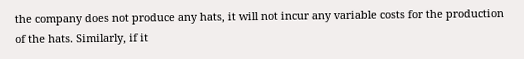the company does not produce any hats, it will not incur any variable costs for the production of the hats. Similarly, if it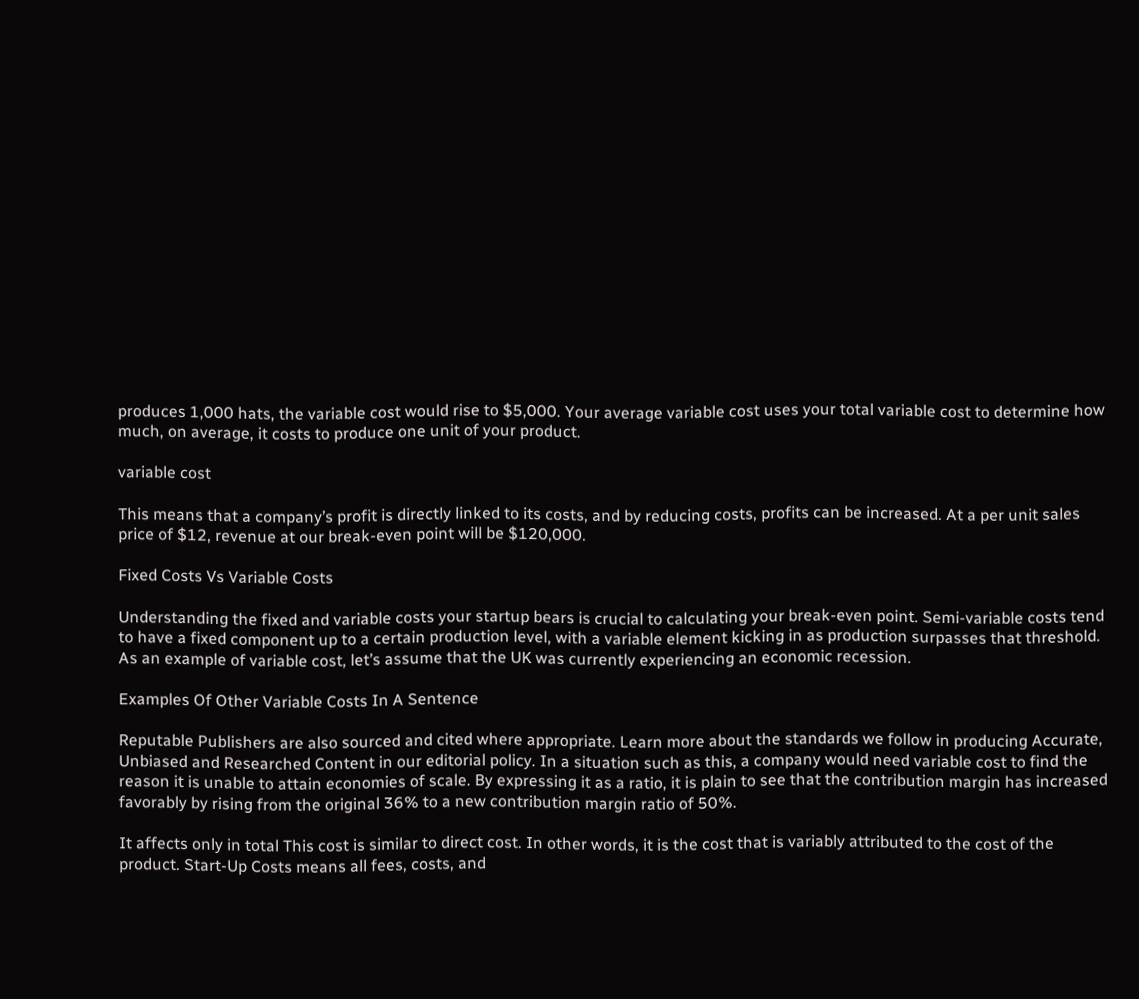produces 1,000 hats, the variable cost would rise to $5,000. Your average variable cost uses your total variable cost to determine how much, on average, it costs to produce one unit of your product.

variable cost

This means that a company’s profit is directly linked to its costs, and by reducing costs, profits can be increased. At a per unit sales price of $12, revenue at our break-even point will be $120,000.

Fixed Costs Vs Variable Costs

Understanding the fixed and variable costs your startup bears is crucial to calculating your break-even point. Semi-variable costs tend to have a fixed component up to a certain production level, with a variable element kicking in as production surpasses that threshold. As an example of variable cost, let’s assume that the UK was currently experiencing an economic recession.

Examples Of Other Variable Costs In A Sentence

Reputable Publishers are also sourced and cited where appropriate. Learn more about the standards we follow in producing Accurate, Unbiased and Researched Content in our editorial policy. In a situation such as this, a company would need variable cost to find the reason it is unable to attain economies of scale. By expressing it as a ratio, it is plain to see that the contribution margin has increased favorably by rising from the original 36% to a new contribution margin ratio of 50%.

It affects only in total This cost is similar to direct cost. In other words, it is the cost that is variably attributed to the cost of the product. Start-Up Costs means all fees, costs, and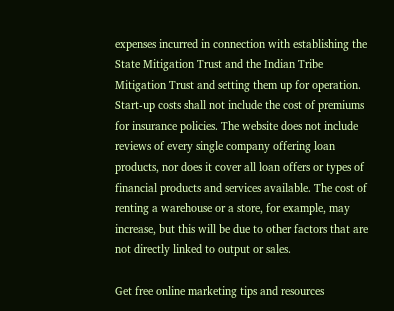expenses incurred in connection with establishing the State Mitigation Trust and the Indian Tribe Mitigation Trust and setting them up for operation. Start-up costs shall not include the cost of premiums for insurance policies. The website does not include reviews of every single company offering loan products, nor does it cover all loan offers or types of financial products and services available. The cost of renting a warehouse or a store, for example, may increase, but this will be due to other factors that are not directly linked to output or sales.

Get free online marketing tips and resources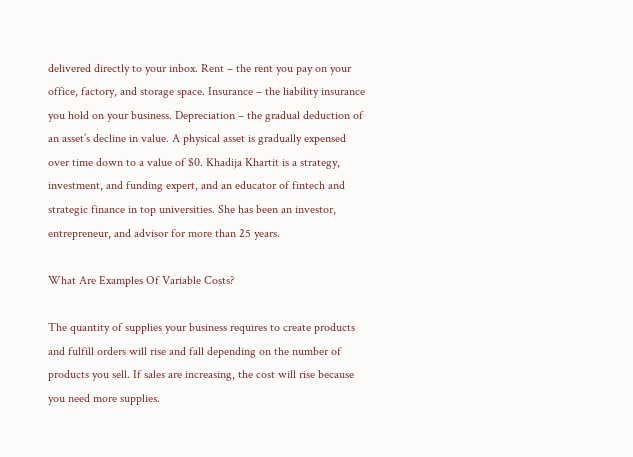delivered directly to your inbox. Rent – the rent you pay on your office, factory, and storage space. Insurance – the liability insurance you hold on your business. Depreciation – the gradual deduction of an asset’s decline in value. A physical asset is gradually expensed over time down to a value of $0. Khadija Khartit is a strategy, investment, and funding expert, and an educator of fintech and strategic finance in top universities. She has been an investor, entrepreneur, and advisor for more than 25 years.

What Are Examples Of Variable Costs?

The quantity of supplies your business requires to create products and fulfill orders will rise and fall depending on the number of products you sell. If sales are increasing, the cost will rise because you need more supplies.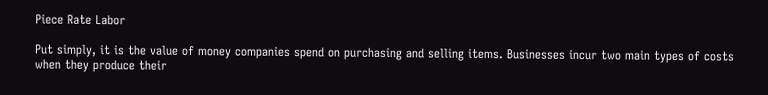Piece Rate Labor

Put simply, it is the value of money companies spend on purchasing and selling items. Businesses incur two main types of costs when they produce their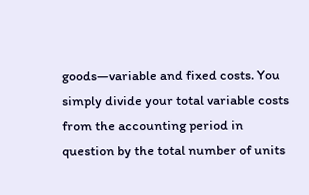goods—variable and fixed costs. You simply divide your total variable costs from the accounting period in question by the total number of units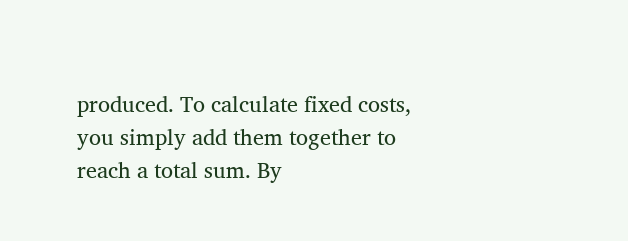produced. To calculate fixed costs, you simply add them together to reach a total sum. By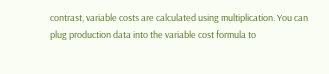contrast, variable costs are calculated using multiplication. You can plug production data into the variable cost formula to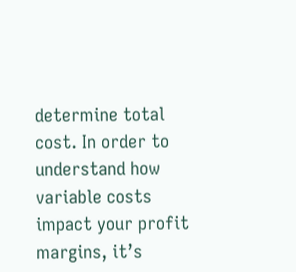determine total cost. In order to understand how variable costs impact your profit margins, it’s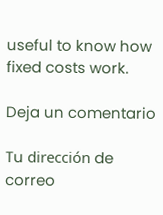useful to know how fixed costs work.

Deja un comentario

Tu dirección de correo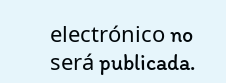electrónico no será publicada.